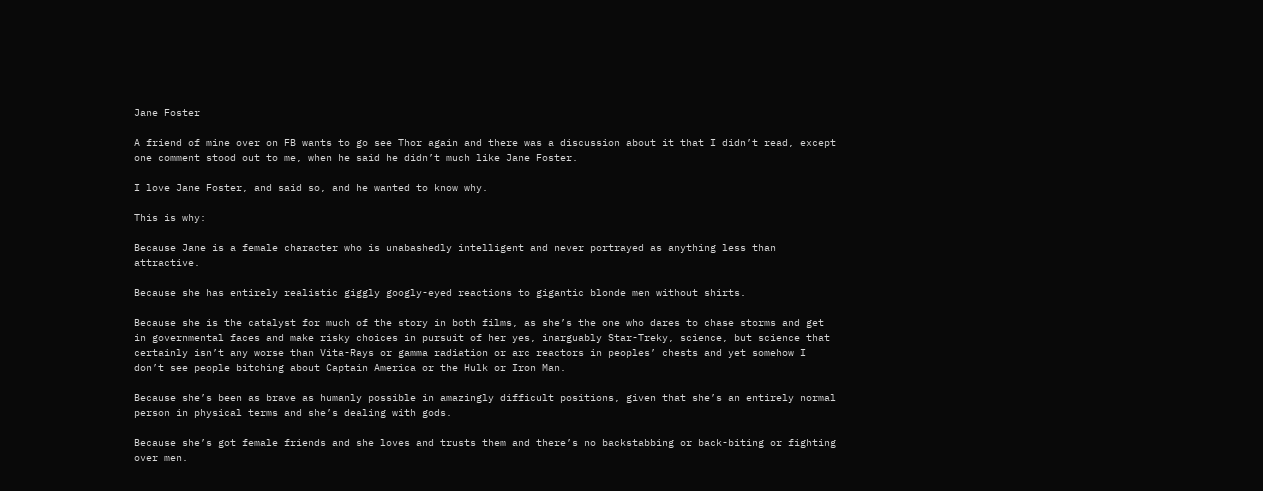Jane Foster

A friend of mine over on FB wants to go see Thor again and there was a discussion about it that I didn’t read, except one comment stood out to me, when he said he didn’t much like Jane Foster.

I love Jane Foster, and said so, and he wanted to know why.

This is why:

Because Jane is a female character who is unabashedly intelligent and never portrayed as anything less than attractive.

Because she has entirely realistic giggly googly-eyed reactions to gigantic blonde men without shirts.

Because she is the catalyst for much of the story in both films, as she’s the one who dares to chase storms and get in governmental faces and make risky choices in pursuit of her yes, inarguably Star-Treky, science, but science that certainly isn’t any worse than Vita-Rays or gamma radiation or arc reactors in peoples’ chests and yet somehow I don’t see people bitching about Captain America or the Hulk or Iron Man.

Because she’s been as brave as humanly possible in amazingly difficult positions, given that she’s an entirely normal person in physical terms and she’s dealing with gods.

Because she’s got female friends and she loves and trusts them and there’s no backstabbing or back-biting or fighting over men.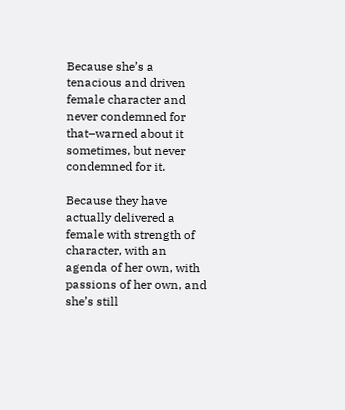Because she’s a tenacious and driven female character and never condemned for that–warned about it sometimes, but never condemned for it.

Because they have actually delivered a female with strength of character, with an agenda of her own, with passions of her own, and she’s still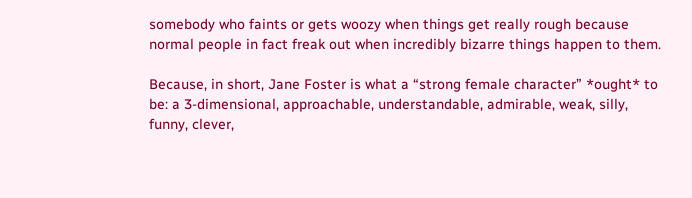somebody who faints or gets woozy when things get really rough because normal people in fact freak out when incredibly bizarre things happen to them.

Because, in short, Jane Foster is what a “strong female character” *ought* to be: a 3-dimensional, approachable, understandable, admirable, weak, silly, funny, clever,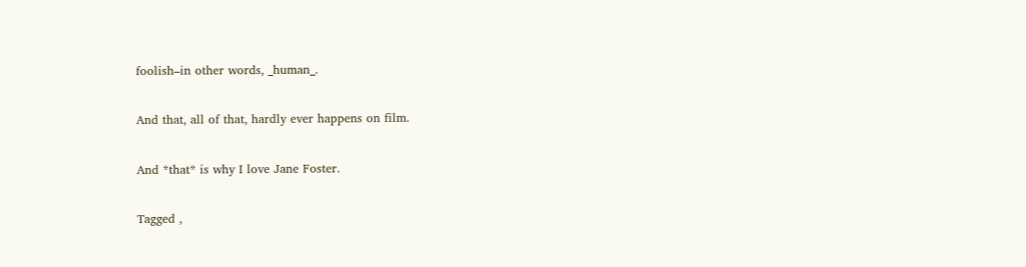foolish–in other words, _human_.

And that, all of that, hardly ever happens on film.

And *that* is why I love Jane Foster.

Tagged ,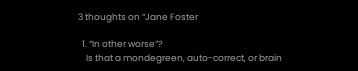3 thoughts on “Jane Foster

  1. “In other worse”?
    Is that a mondegreen, auto-correct, or brain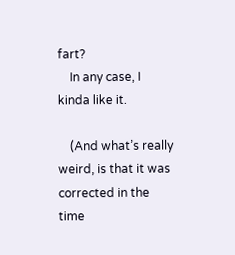fart?
    In any case, I kinda like it.

    (And what’s really weird, is that it was corrected in the time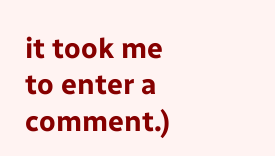it took me to enter a comment.)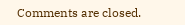Comments are closed.